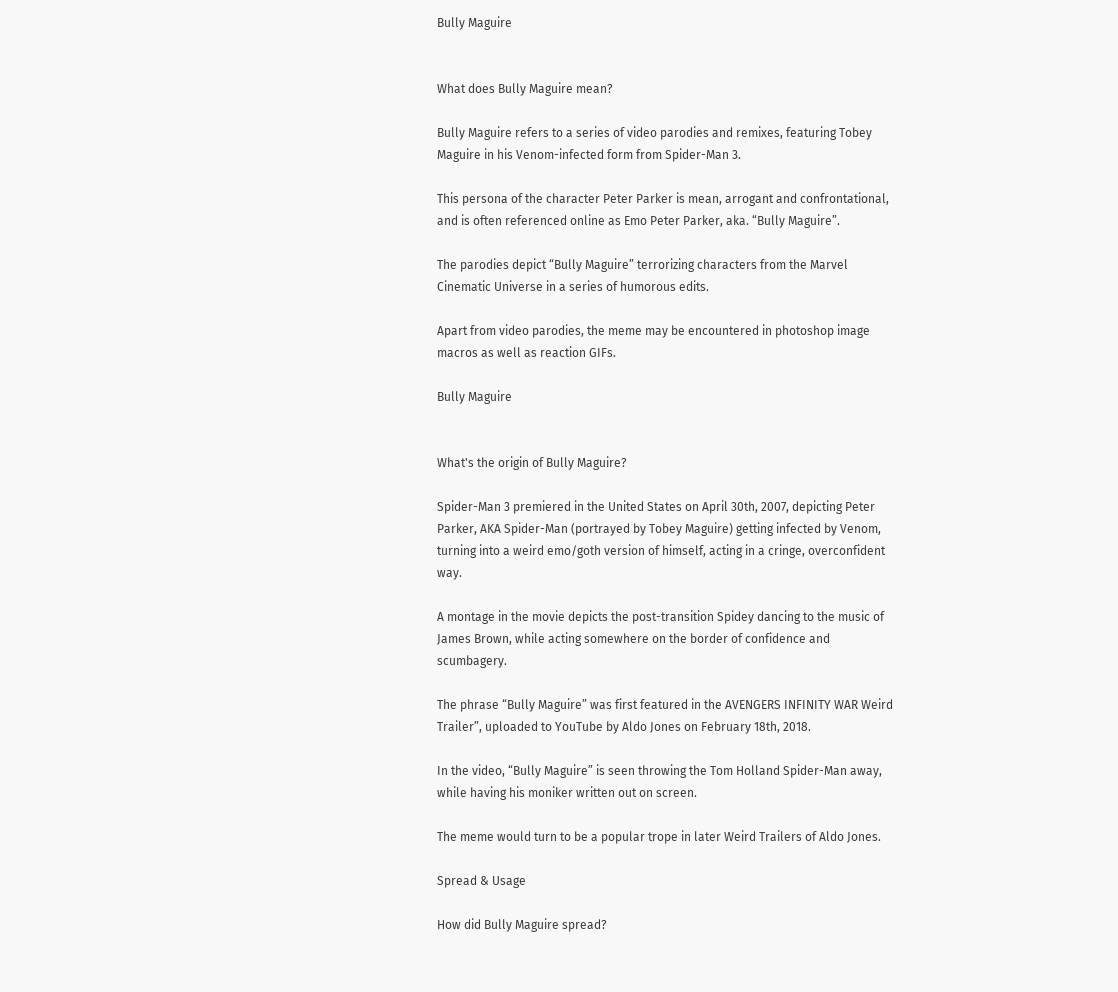Bully Maguire


What does Bully Maguire mean?

Bully Maguire refers to a series of video parodies and remixes, featuring Tobey Maguire in his Venom-infected form from Spider-Man 3.

This persona of the character Peter Parker is mean, arrogant and confrontational, and is often referenced online as Emo Peter Parker, aka. “Bully Maguire”.

The parodies depict “Bully Maguire” terrorizing characters from the Marvel Cinematic Universe in a series of humorous edits.

Apart from video parodies, the meme may be encountered in photoshop image macros as well as reaction GIFs.

Bully Maguire


What's the origin of Bully Maguire?

Spider-Man 3 premiered in the United States on April 30th, 2007, depicting Peter Parker, AKA Spider-Man (portrayed by Tobey Maguire) getting infected by Venom, turning into a weird emo/goth version of himself, acting in a cringe, overconfident way.

A montage in the movie depicts the post-transition Spidey dancing to the music of James Brown, while acting somewhere on the border of confidence and scumbagery.

The phrase “Bully Maguire” was first featured in the AVENGERS INFINITY WAR Weird Trailer”, uploaded to YouTube by Aldo Jones on February 18th, 2018.

In the video, “Bully Maguire” is seen throwing the Tom Holland Spider-Man away, while having his moniker written out on screen.

The meme would turn to be a popular trope in later Weird Trailers of Aldo Jones.

Spread & Usage

How did Bully Maguire spread?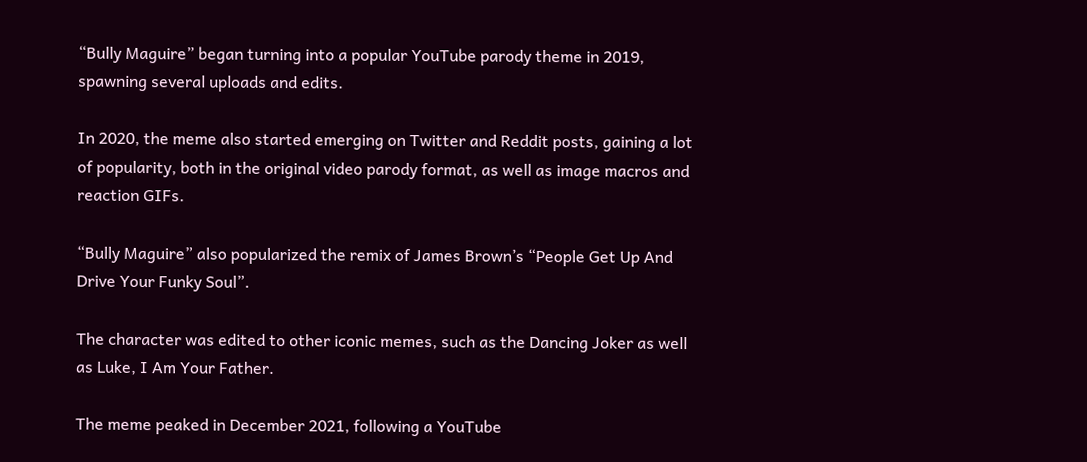“Bully Maguire” began turning into a popular YouTube parody theme in 2019, spawning several uploads and edits.

In 2020, the meme also started emerging on Twitter and Reddit posts, gaining a lot of popularity, both in the original video parody format, as well as image macros and reaction GIFs.

“Bully Maguire” also popularized the remix of James Brown’s “People Get Up And Drive Your Funky Soul”.

The character was edited to other iconic memes, such as the Dancing Joker as well as Luke, I Am Your Father.

The meme peaked in December 2021, following a YouTube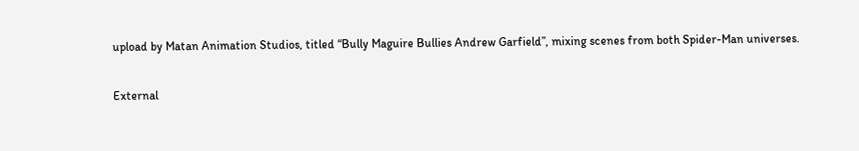upload by Matan Animation Studios, titled “Bully Maguire Bullies Andrew Garfield”, mixing scenes from both Spider-Man universes.

External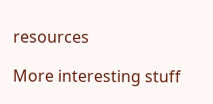resources

More interesting stuff